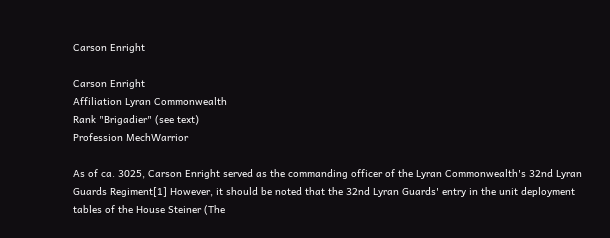Carson Enright

Carson Enright
Affiliation Lyran Commonwealth
Rank "Brigadier" (see text)
Profession MechWarrior

As of ca. 3025, Carson Enright served as the commanding officer of the Lyran Commonwealth's 32nd Lyran Guards Regiment[1] However, it should be noted that the 32nd Lyran Guards' entry in the unit deployment tables of the House Steiner (The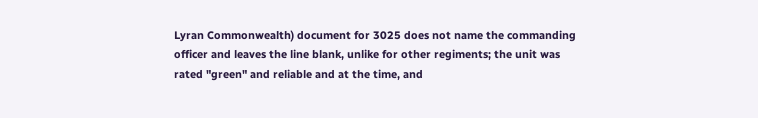Lyran Commonwealth) document for 3025 does not name the commanding officer and leaves the line blank, unlike for other regiments; the unit was rated "green" and reliable and at the time, and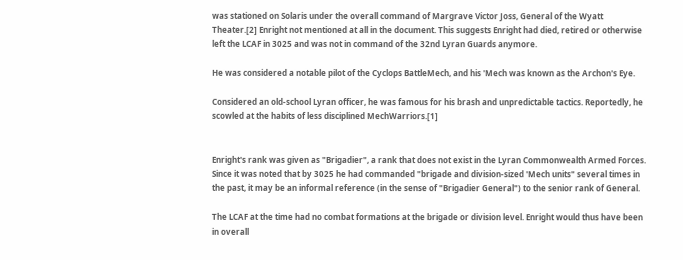was stationed on Solaris under the overall command of Margrave Victor Joss, General of the Wyatt Theater.[2] Enright not mentioned at all in the document. This suggests Enright had died, retired or otherwise left the LCAF in 3025 and was not in command of the 32nd Lyran Guards anymore.

He was considered a notable pilot of the Cyclops BattleMech, and his 'Mech was known as the Archon's Eye.

Considered an old-school Lyran officer, he was famous for his brash and unpredictable tactics. Reportedly, he scowled at the habits of less disciplined MechWarriors.[1]


Enright's rank was given as "Brigadier", a rank that does not exist in the Lyran Commonwealth Armed Forces. Since it was noted that by 3025 he had commanded "brigade and division-sized 'Mech units" several times in the past, it may be an informal reference (in the sense of "Brigadier General") to the senior rank of General.

The LCAF at the time had no combat formations at the brigade or division level. Enright would thus have been in overall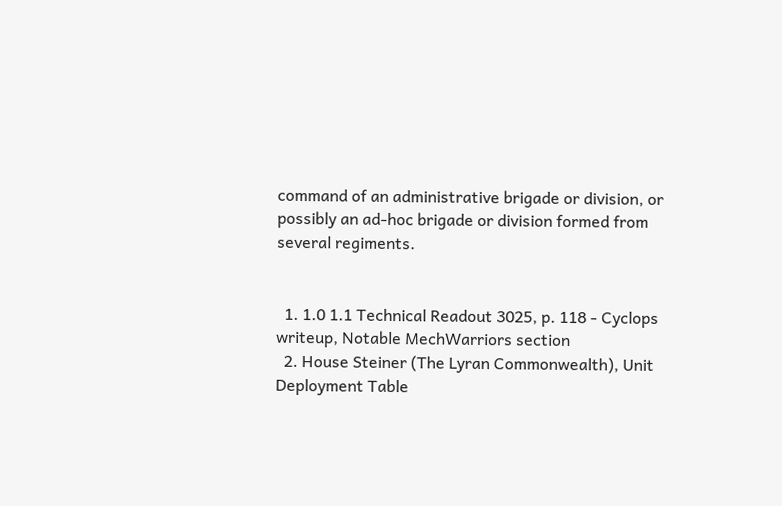command of an administrative brigade or division, or possibly an ad-hoc brigade or division formed from several regiments.


  1. 1.0 1.1 Technical Readout 3025, p. 118 - Cyclops writeup, Notable MechWarriors section
  2. House Steiner (The Lyran Commonwealth), Unit Deployment Table